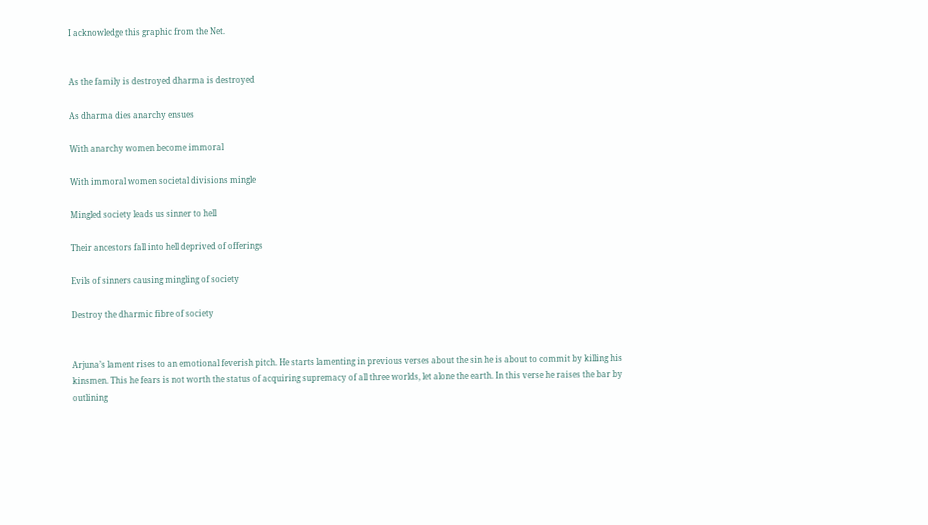I acknowledge this graphic from the Net.


As the family is destroyed dharma is destroyed

As dharma dies anarchy ensues

With anarchy women become immoral

With immoral women societal divisions mingle

Mingled society leads us sinner to hell

Their ancestors fall into hell deprived of offerings

Evils of sinners causing mingling of society

Destroy the dharmic fibre of society


Arjuna’s lament rises to an emotional feverish pitch. He starts lamenting in previous verses about the sin he is about to commit by killing his kinsmen. This he fears is not worth the status of acquiring supremacy of all three worlds, let alone the earth. In this verse he raises the bar by outlining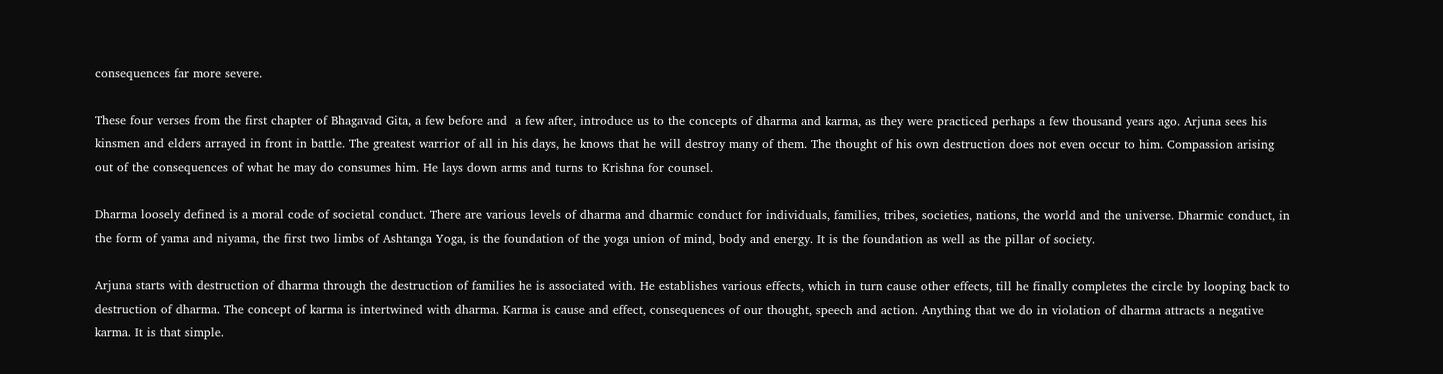consequences far more severe.

These four verses from the first chapter of Bhagavad Gita, a few before and  a few after, introduce us to the concepts of dharma and karma, as they were practiced perhaps a few thousand years ago. Arjuna sees his kinsmen and elders arrayed in front in battle. The greatest warrior of all in his days, he knows that he will destroy many of them. The thought of his own destruction does not even occur to him. Compassion arising out of the consequences of what he may do consumes him. He lays down arms and turns to Krishna for counsel.

Dharma loosely defined is a moral code of societal conduct. There are various levels of dharma and dharmic conduct for individuals, families, tribes, societies, nations, the world and the universe. Dharmic conduct, in the form of yama and niyama, the first two limbs of Ashtanga Yoga, is the foundation of the yoga union of mind, body and energy. It is the foundation as well as the pillar of society.

Arjuna starts with destruction of dharma through the destruction of families he is associated with. He establishes various effects, which in turn cause other effects, till he finally completes the circle by looping back to destruction of dharma. The concept of karma is intertwined with dharma. Karma is cause and effect, consequences of our thought, speech and action. Anything that we do in violation of dharma attracts a negative karma. It is that simple.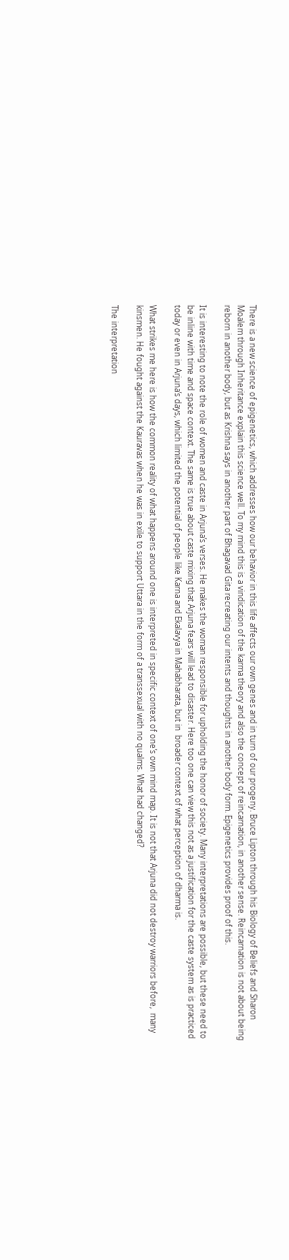There is a new science of epigenetics, which addresses how our behavior in this life affects our own genes and in turn of our progeny. Bruce Lipton through his Biology of Beliefs and Sharon Moalem through Inheritance explain this science well. To my mind this is a vindication of the karma theory and also the concept of reincarnation, in another sense. Reincarnation is not about being reborn in another body, but as Krishna says in another part of Bhagavad Gita recreating our intents and thoughts in another body form. Epigenetics provides proof of this.

It is interesting to note the role of women and caste in Arjuna’s verses. He makes the woman responsible for upholding the honor of society. Many interpretations are possible, but these need to be inline with time and space context. The same is true about caste mixing that Arjuna fears will lead to disaster. Here too one can view this not as a justification for the caste system as is practiced today or even in Arjuna’s days, which limited the potential of people like Karna and Ekalavya in Mahabharata, but in  broader context of what perception of dharma is.

What strikes me here is how the common reality of what happens around one is interpreted in specific context of one’s own mind map. It is not that Arjuna did not destroy warriors before,  many kinsmen. He fought against the Kauravas when he was in exile to support Uttara in the form of a transsexual with no qualms. What had changed?

The interpretation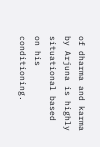of dharma and karma by Arjuna is highly situational based on his conditioning.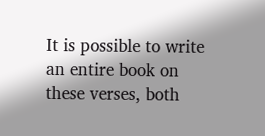It is possible to write an entire book on these verses, both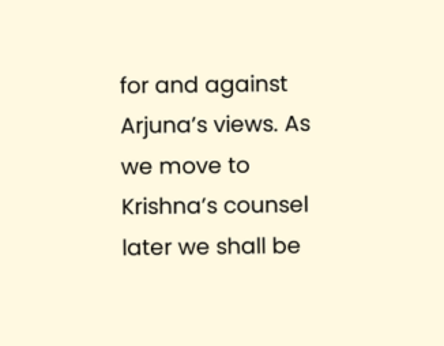for and against Arjuna’s views. As we move to Krishna’s counsel later we shall be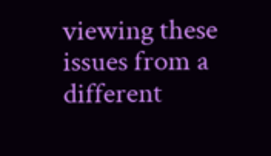viewing these issues from a different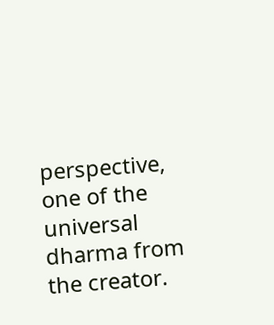perspective, one of the universal dharma from the creator.